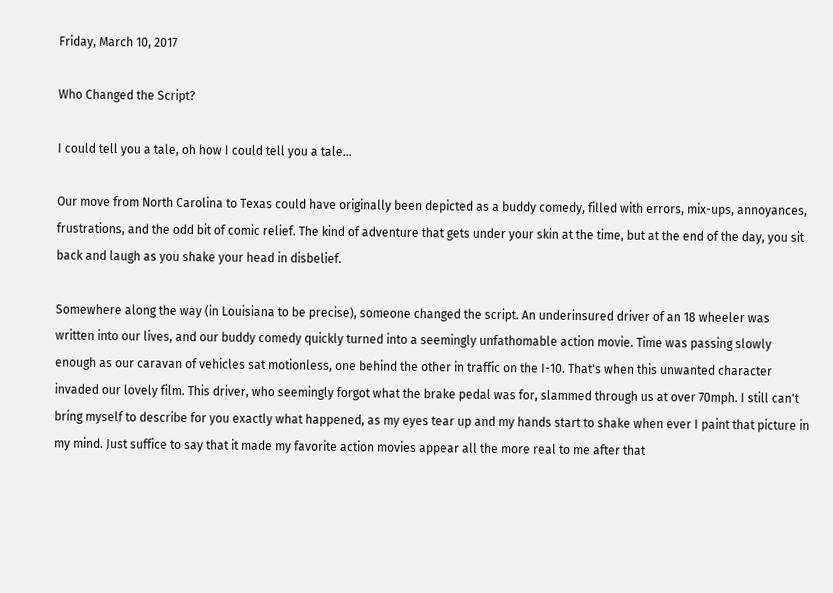Friday, March 10, 2017

Who Changed the Script?

I could tell you a tale, oh how I could tell you a tale...

Our move from North Carolina to Texas could have originally been depicted as a buddy comedy, filled with errors, mix-ups, annoyances, frustrations, and the odd bit of comic relief. The kind of adventure that gets under your skin at the time, but at the end of the day, you sit back and laugh as you shake your head in disbelief.

Somewhere along the way (in Louisiana to be precise), someone changed the script. An underinsured driver of an 18 wheeler was written into our lives, and our buddy comedy quickly turned into a seemingly unfathomable action movie. Time was passing slowly enough as our caravan of vehicles sat motionless, one behind the other in traffic on the I-10. That's when this unwanted character invaded our lovely film. This driver, who seemingly forgot what the brake pedal was for, slammed through us at over 70mph. I still can't bring myself to describe for you exactly what happened, as my eyes tear up and my hands start to shake when ever I paint that picture in my mind. Just suffice to say that it made my favorite action movies appear all the more real to me after that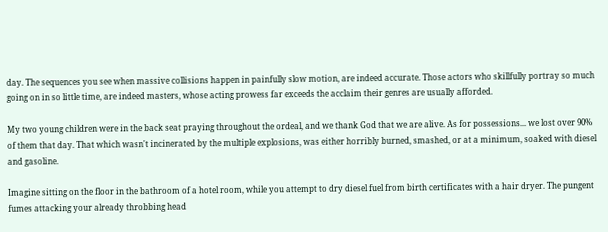day. The sequences you see when massive collisions happen in painfully slow motion, are indeed accurate. Those actors who skillfully portray so much going on in so little time, are indeed masters, whose acting prowess far exceeds the acclaim their genres are usually afforded.

My two young children were in the back seat praying throughout the ordeal, and we thank God that we are alive. As for possessions... we lost over 90% of them that day. That which wasn't incinerated by the multiple explosions, was either horribly burned, smashed, or at a minimum, soaked with diesel and gasoline.

Imagine sitting on the floor in the bathroom of a hotel room, while you attempt to dry diesel fuel from birth certificates with a hair dryer. The pungent fumes attacking your already throbbing head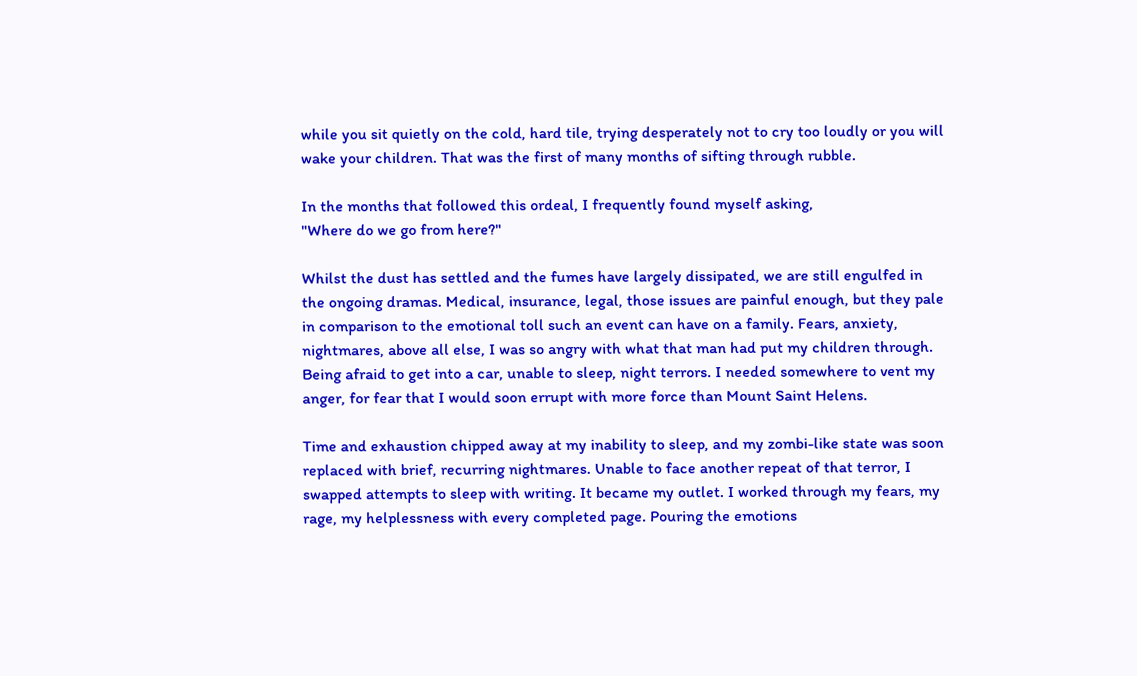while you sit quietly on the cold, hard tile, trying desperately not to cry too loudly or you will wake your children. That was the first of many months of sifting through rubble.

In the months that followed this ordeal, I frequently found myself asking,
"Where do we go from here?"

Whilst the dust has settled and the fumes have largely dissipated, we are still engulfed in the ongoing dramas. Medical, insurance, legal, those issues are painful enough, but they pale in comparison to the emotional toll such an event can have on a family. Fears, anxiety, nightmares, above all else, I was so angry with what that man had put my children through. Being afraid to get into a car, unable to sleep, night terrors. I needed somewhere to vent my anger, for fear that I would soon errupt with more force than Mount Saint Helens.

Time and exhaustion chipped away at my inability to sleep, and my zombi-like state was soon replaced with brief, recurring nightmares. Unable to face another repeat of that terror, I swapped attempts to sleep with writing. It became my outlet. I worked through my fears, my rage, my helplessness with every completed page. Pouring the emotions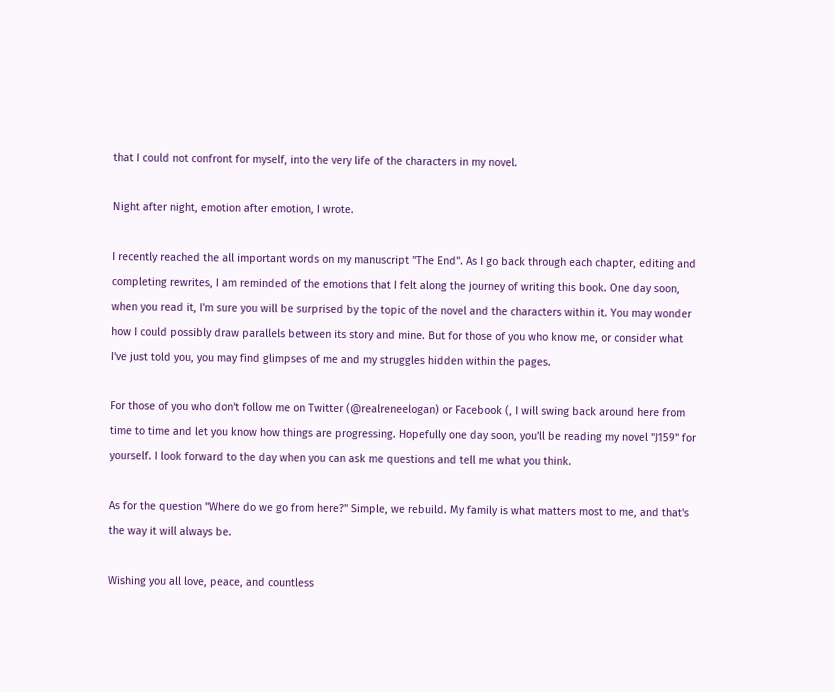that I could not confront for myself, into the very life of the characters in my novel.

Night after night, emotion after emotion, I wrote.

I recently reached the all important words on my manuscript "The End". As I go back through each chapter, editing and completing rewrites, I am reminded of the emotions that I felt along the journey of writing this book. One day soon, when you read it, I'm sure you will be surprised by the topic of the novel and the characters within it. You may wonder how I could possibly draw parallels between its story and mine. But for those of you who know me, or consider what I've just told you, you may find glimpses of me and my struggles hidden within the pages.

For those of you who don't follow me on Twitter (@realreneelogan) or Facebook (, I will swing back around here from time to time and let you know how things are progressing. Hopefully one day soon, you'll be reading my novel "J159" for yourself. I look forward to the day when you can ask me questions and tell me what you think.

As for the question "Where do we go from here?" Simple, we rebuild. My family is what matters most to me, and that's the way it will always be.

Wishing you all love, peace, and countless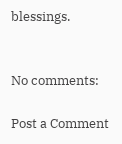blessings.


No comments:

Post a Comment